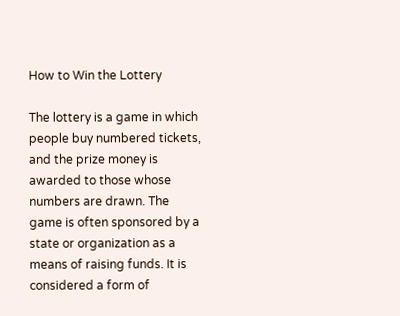How to Win the Lottery

The lottery is a game in which people buy numbered tickets, and the prize money is awarded to those whose numbers are drawn. The game is often sponsored by a state or organization as a means of raising funds. It is considered a form of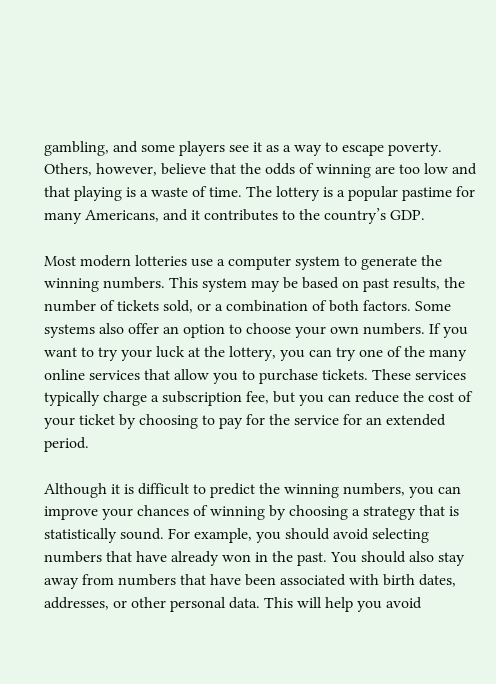gambling, and some players see it as a way to escape poverty. Others, however, believe that the odds of winning are too low and that playing is a waste of time. The lottery is a popular pastime for many Americans, and it contributes to the country’s GDP.

Most modern lotteries use a computer system to generate the winning numbers. This system may be based on past results, the number of tickets sold, or a combination of both factors. Some systems also offer an option to choose your own numbers. If you want to try your luck at the lottery, you can try one of the many online services that allow you to purchase tickets. These services typically charge a subscription fee, but you can reduce the cost of your ticket by choosing to pay for the service for an extended period.

Although it is difficult to predict the winning numbers, you can improve your chances of winning by choosing a strategy that is statistically sound. For example, you should avoid selecting numbers that have already won in the past. You should also stay away from numbers that have been associated with birth dates, addresses, or other personal data. This will help you avoid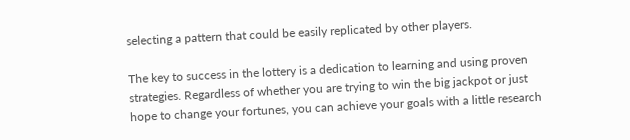selecting a pattern that could be easily replicated by other players.

The key to success in the lottery is a dedication to learning and using proven strategies. Regardless of whether you are trying to win the big jackpot or just hope to change your fortunes, you can achieve your goals with a little research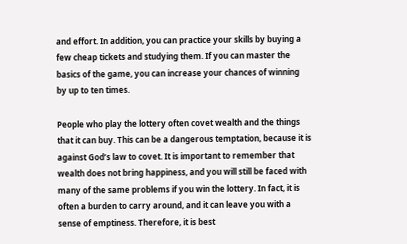and effort. In addition, you can practice your skills by buying a few cheap tickets and studying them. If you can master the basics of the game, you can increase your chances of winning by up to ten times.

People who play the lottery often covet wealth and the things that it can buy. This can be a dangerous temptation, because it is against God’s law to covet. It is important to remember that wealth does not bring happiness, and you will still be faced with many of the same problems if you win the lottery. In fact, it is often a burden to carry around, and it can leave you with a sense of emptiness. Therefore, it is best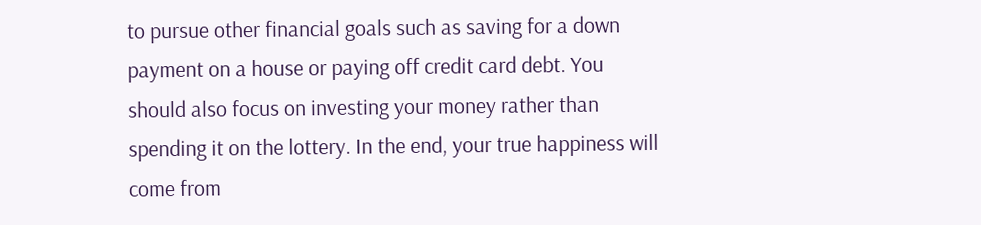to pursue other financial goals such as saving for a down payment on a house or paying off credit card debt. You should also focus on investing your money rather than spending it on the lottery. In the end, your true happiness will come from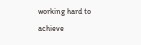working hard to achieve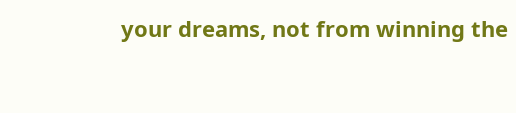your dreams, not from winning the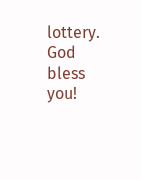lottery. God bless you!